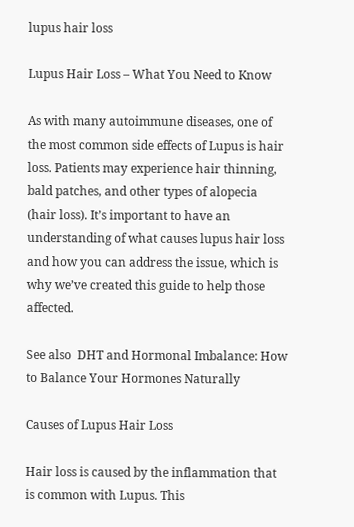lupus hair loss

Lupus Hair Loss – What You Need to Know

As with many autoimmune diseases, one of the most common side effects of Lupus is hair loss. Patients may experience hair thinning, bald patches, and other types of alopecia (hair loss). It’s important to have an understanding of what causes lupus hair loss and how you can address the issue, which is why we’ve created this guide to help those affected.

See also  DHT and Hormonal Imbalance: How to Balance Your Hormones Naturally

Causes of Lupus Hair Loss

Hair loss is caused by the inflammation that is common with Lupus. This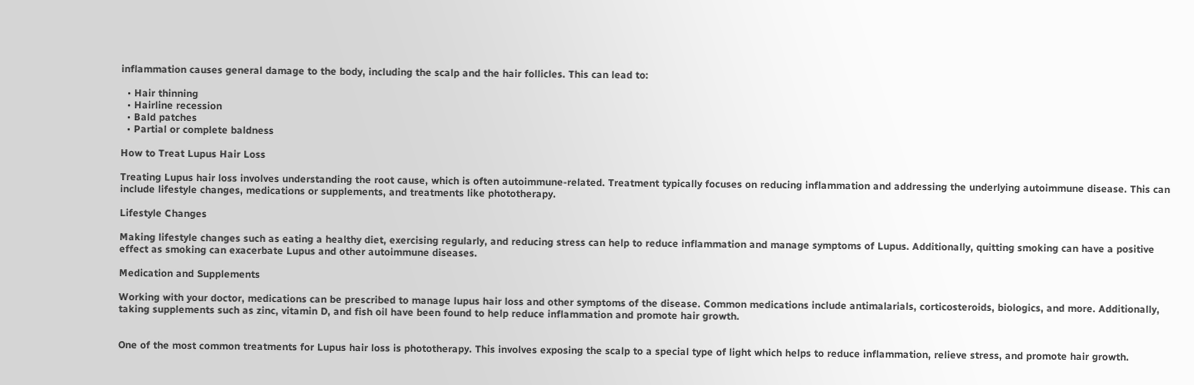inflammation causes general damage to the body, including the scalp and the hair follicles. This can lead to:

  • Hair thinning
  • Hairline recession
  • Bald patches
  • Partial or complete baldness

How to Treat Lupus Hair Loss

Treating Lupus hair loss involves understanding the root cause, which is often autoimmune-related. Treatment typically focuses on reducing inflammation and addressing the underlying autoimmune disease. This can include lifestyle changes, medications or supplements, and treatments like phototherapy.

Lifestyle Changes

Making lifestyle changes such as eating a healthy diet, exercising regularly, and reducing stress can help to reduce inflammation and manage symptoms of Lupus. Additionally, quitting smoking can have a positive effect as smoking can exacerbate Lupus and other autoimmune diseases.

Medication and Supplements

Working with your doctor, medications can be prescribed to manage lupus hair loss and other symptoms of the disease. Common medications include antimalarials, corticosteroids, biologics, and more. Additionally, taking supplements such as zinc, vitamin D, and fish oil have been found to help reduce inflammation and promote hair growth.


One of the most common treatments for Lupus hair loss is phototherapy. This involves exposing the scalp to a special type of light which helps to reduce inflammation, relieve stress, and promote hair growth.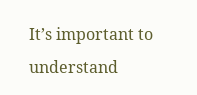It’s important to understand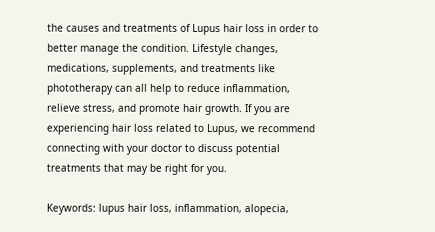the causes and treatments of Lupus hair loss in order to better manage the condition. Lifestyle changes, medications, supplements, and treatments like phototherapy can all help to reduce inflammation, relieve stress, and promote hair growth. If you are experiencing hair loss related to Lupus, we recommend connecting with your doctor to discuss potential treatments that may be right for you.

Keywords: lupus hair loss, inflammation, alopecia,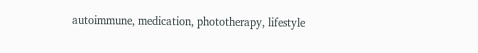autoimmune, medication, phototherapy, lifestyle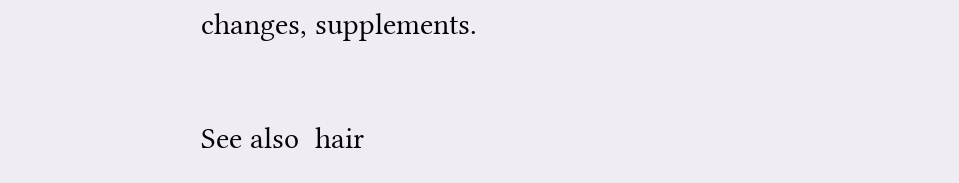changes, supplements.

See also  hair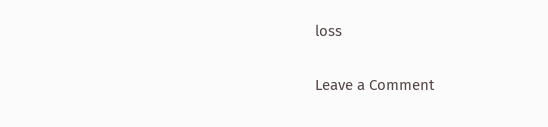loss

Leave a Comment